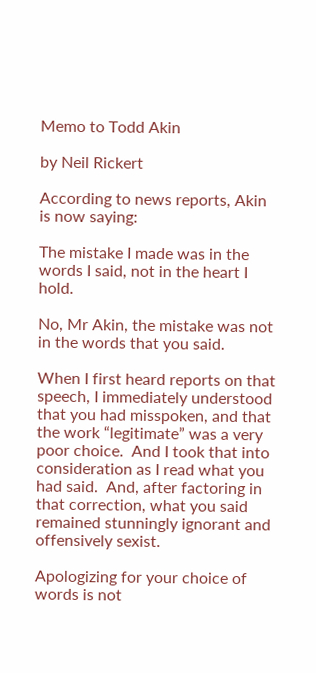Memo to Todd Akin

by Neil Rickert

According to news reports, Akin is now saying:

The mistake I made was in the words I said, not in the heart I hold.

No, Mr Akin, the mistake was not in the words that you said.

When I first heard reports on that speech, I immediately understood that you had misspoken, and that the work “legitimate” was a very poor choice.  And I took that into consideration as I read what you had said.  And, after factoring in that correction, what you said remained stunningly ignorant and offensively sexist.

Apologizing for your choice of words is not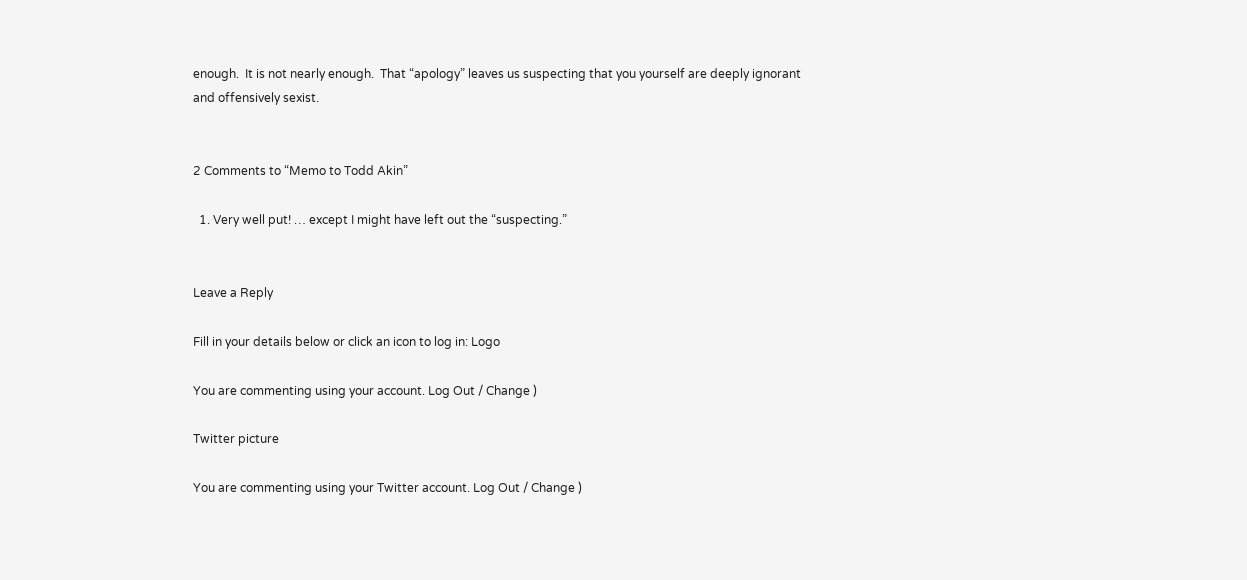enough.  It is not nearly enough.  That “apology” leaves us suspecting that you yourself are deeply ignorant and offensively sexist.


2 Comments to “Memo to Todd Akin”

  1. Very well put! … except I might have left out the “suspecting.”


Leave a Reply

Fill in your details below or click an icon to log in: Logo

You are commenting using your account. Log Out / Change )

Twitter picture

You are commenting using your Twitter account. Log Out / Change )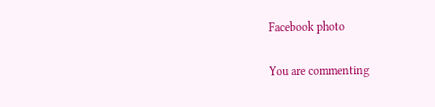Facebook photo

You are commenting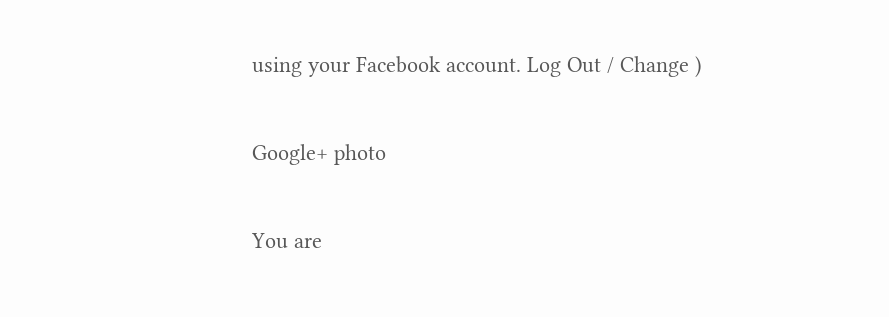using your Facebook account. Log Out / Change )

Google+ photo

You are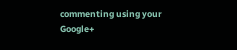commenting using your Google+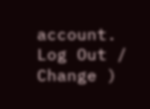account. Log Out / Change )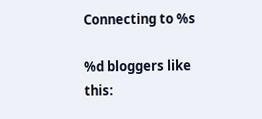Connecting to %s

%d bloggers like this: